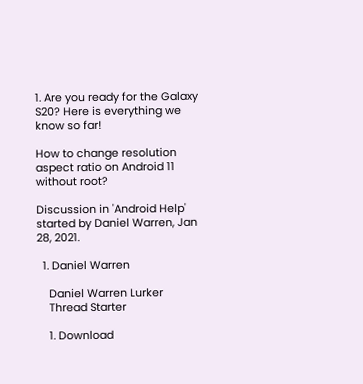1. Are you ready for the Galaxy S20? Here is everything we know so far!

How to change resolution aspect ratio on Android 11 without root?

Discussion in 'Android Help' started by Daniel Warren, Jan 28, 2021.

  1. Daniel Warren

    Daniel Warren Lurker
    Thread Starter

    1. Download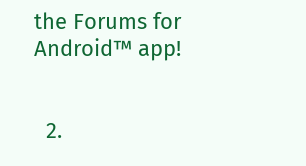the Forums for Android™ app!


  2.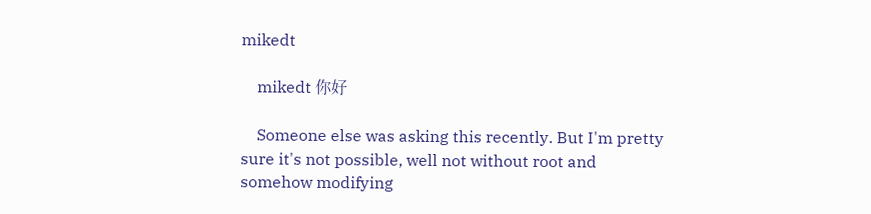mikedt

    mikedt 你好

    Someone else was asking this recently. But I'm pretty sure it's not possible, well not without root and somehow modifying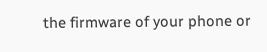the firmware of your phone or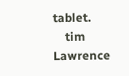tablet.
    tim Lawrence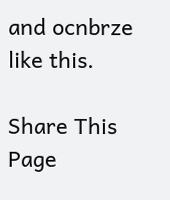and ocnbrze like this.

Share This Page